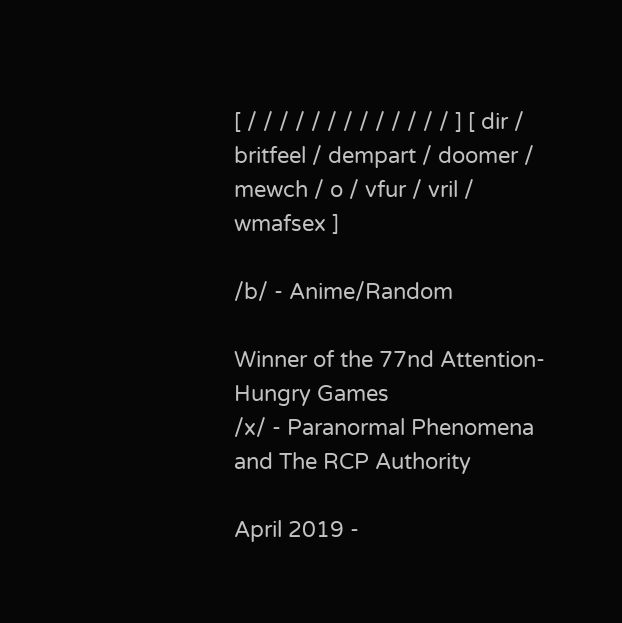[ / / / / / / / / / / / / / ] [ dir / britfeel / dempart / doomer / mewch / o / vfur / vril / wmafsex ]

/b/ - Anime/Random

Winner of the 77nd Attention-Hungry Games
/x/ - Paranormal Phenomena and The RCP Authority

April 2019 -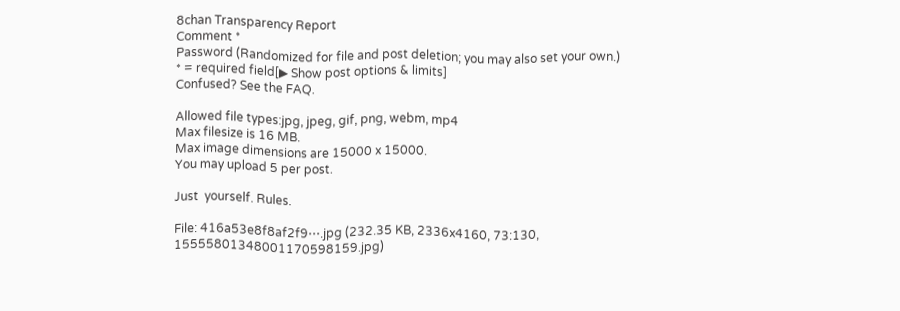8chan Transparency Report
Comment *
Password (Randomized for file and post deletion; you may also set your own.)
* = required field[▶ Show post options & limits]
Confused? See the FAQ.

Allowed file types:jpg, jpeg, gif, png, webm, mp4
Max filesize is 16 MB.
Max image dimensions are 15000 x 15000.
You may upload 5 per post.

Just  yourself. Rules.

File: 416a53e8f8af2f9⋯.jpg (232.35 KB, 2336x4160, 73:130, 15555801348001170598159.jpg)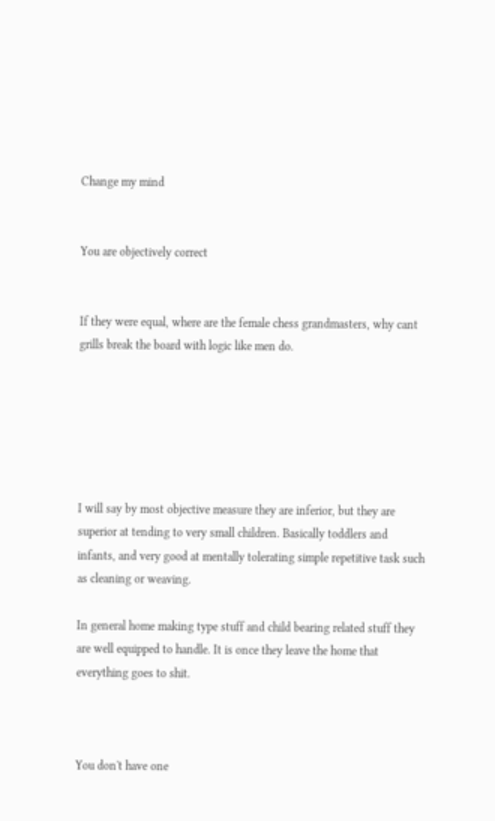Change my mind


You are objectively correct


If they were equal, where are the female chess grandmasters, why cant grills break the board with logic like men do.






I will say by most objective measure they are inferior, but they are superior at tending to very small children. Basically toddlers and infants, and very good at mentally tolerating simple repetitive task such as cleaning or weaving.

In general home making type stuff and child bearing related stuff they are well equipped to handle. It is once they leave the home that everything goes to shit.



You don't have one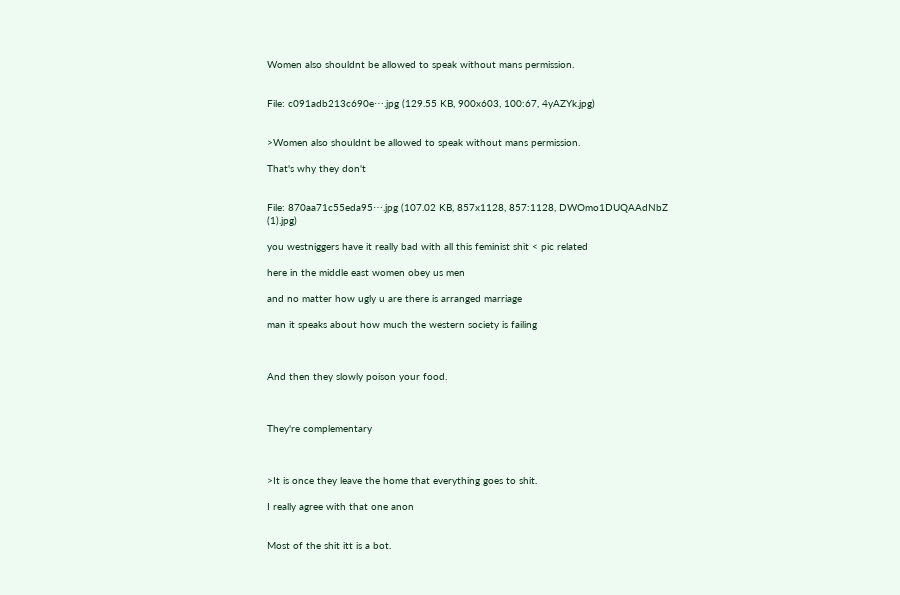Women also shouldnt be allowed to speak without mans permission.


File: c091adb213c690e⋯.jpg (129.55 KB, 900x603, 100:67, 4yAZYk.jpg)


>Women also shouldnt be allowed to speak without mans permission.

That's why they don't


File: 870aa71c55eda95⋯.jpg (107.02 KB, 857x1128, 857:1128, DWOmo1DUQAAdNbZ (1).jpg)

you westniggers have it really bad with all this feminist shit < pic related

here in the middle east women obey us men

and no matter how ugly u are there is arranged marriage

man it speaks about how much the western society is failing



And then they slowly poison your food.



They're complementary



>It is once they leave the home that everything goes to shit.

I really agree with that one anon


Most of the shit itt is a bot.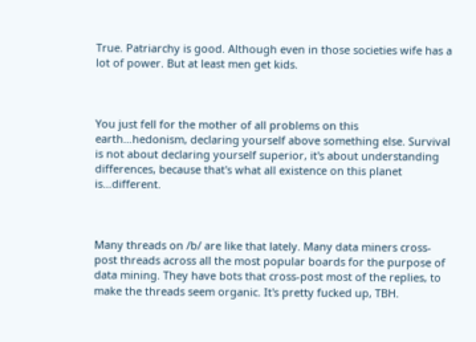True. Patriarchy is good. Although even in those societies wife has a lot of power. But at least men get kids.



You just fell for the mother of all problems on this earth…hedonism, declaring yourself above something else. Survival is not about declaring yourself superior, it's about understanding differences, because that's what all existence on this planet is…different.



Many threads on /b/ are like that lately. Many data miners cross-post threads across all the most popular boards for the purpose of data mining. They have bots that cross-post most of the replies, to make the threads seem organic. It's pretty fucked up, TBH.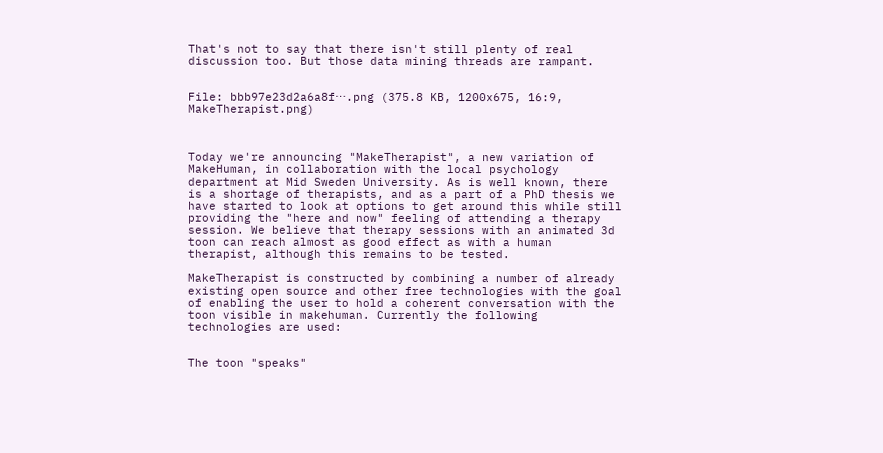That's not to say that there isn't still plenty of real discussion too. But those data mining threads are rampant.


File: bbb97e23d2a6a8f⋯.png (375.8 KB, 1200x675, 16:9, MakeTherapist.png)



Today we're announcing "MakeTherapist", a new variation of MakeHuman, in collaboration with the local psychology department at Mid Sweden University. As is well known, there is a shortage of therapists, and as a part of a PhD thesis we have started to look at options to get around this while still providing the "here and now" feeling of attending a therapy session. We believe that therapy sessions with an animated 3d toon can reach almost as good effect as with a human therapist, although this remains to be tested.

MakeTherapist is constructed by combining a number of already existing open source and other free technologies with the goal of enabling the user to hold a coherent conversation with the toon visible in makehuman. Currently the following technologies are used:


The toon "speaks"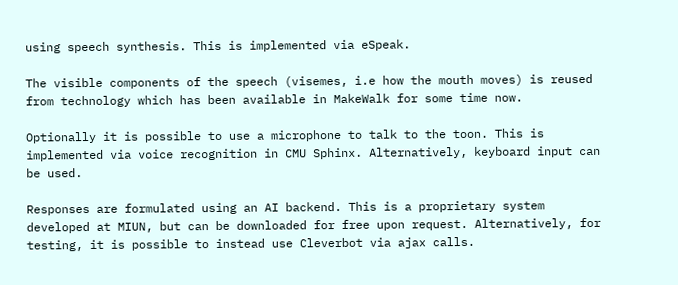using speech synthesis. This is implemented via eSpeak.

The visible components of the speech (visemes, i.e how the mouth moves) is reused from technology which has been available in MakeWalk for some time now.

Optionally it is possible to use a microphone to talk to the toon. This is implemented via voice recognition in CMU Sphinx. Alternatively, keyboard input can be used.

Responses are formulated using an AI backend. This is a proprietary system developed at MIUN, but can be downloaded for free upon request. Alternatively, for testing, it is possible to instead use Cleverbot via ajax calls.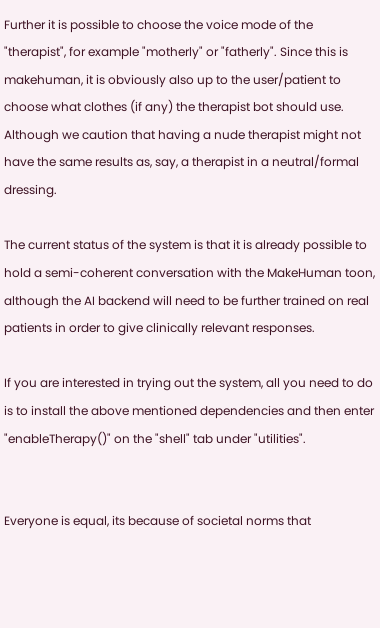Further it is possible to choose the voice mode of the "therapist", for example "motherly" or "fatherly". Since this is makehuman, it is obviously also up to the user/patient to choose what clothes (if any) the therapist bot should use. Although we caution that having a nude therapist might not have the same results as, say, a therapist in a neutral/formal dressing.

The current status of the system is that it is already possible to hold a semi-coherent conversation with the MakeHuman toon, although the AI backend will need to be further trained on real patients in order to give clinically relevant responses.

If you are interested in trying out the system, all you need to do is to install the above mentioned dependencies and then enter "enableTherapy()" on the "shell" tab under "utilities".


Everyone is equal, its because of societal norms that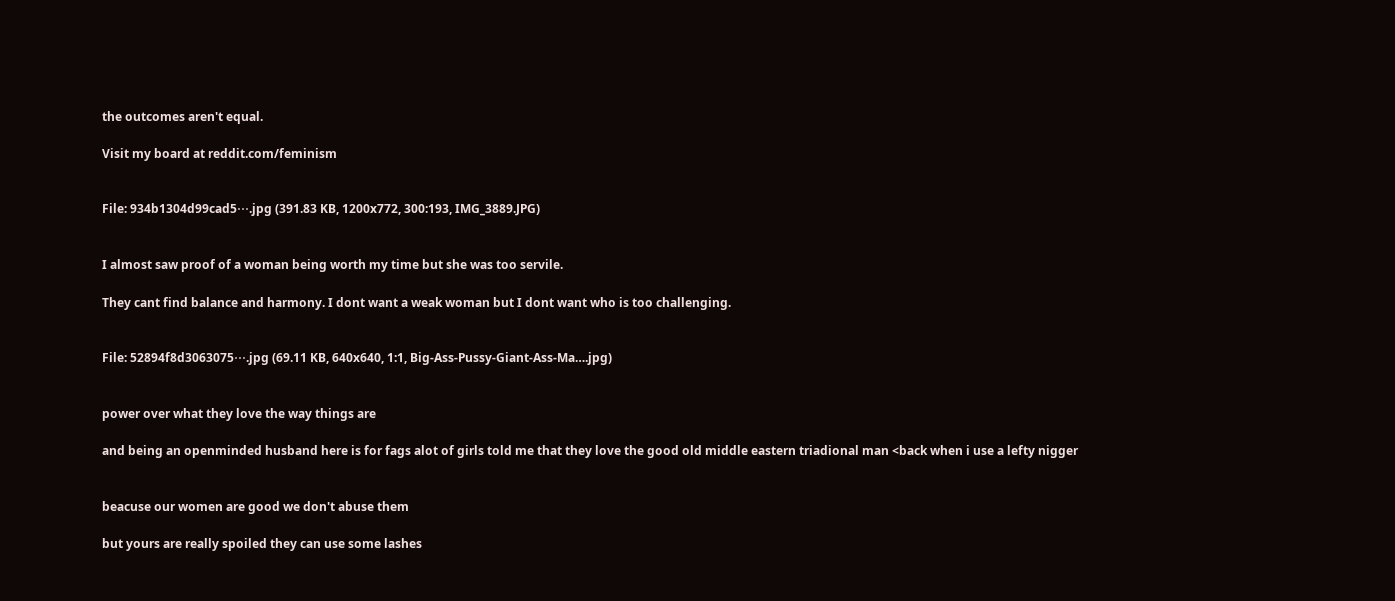the outcomes aren't equal.

Visit my board at reddit.com/feminism


File: 934b1304d99cad5⋯.jpg (391.83 KB, 1200x772, 300:193, IMG_3889.JPG)


I almost saw proof of a woman being worth my time but she was too servile.

They cant find balance and harmony. I dont want a weak woman but I dont want who is too challenging.


File: 52894f8d3063075⋯.jpg (69.11 KB, 640x640, 1:1, Big-Ass-Pussy-Giant-Ass-Ma….jpg)


power over what they love the way things are

and being an openminded husband here is for fags alot of girls told me that they love the good old middle eastern triadional man <back when i use a lefty nigger


beacuse our women are good we don't abuse them

but yours are really spoiled they can use some lashes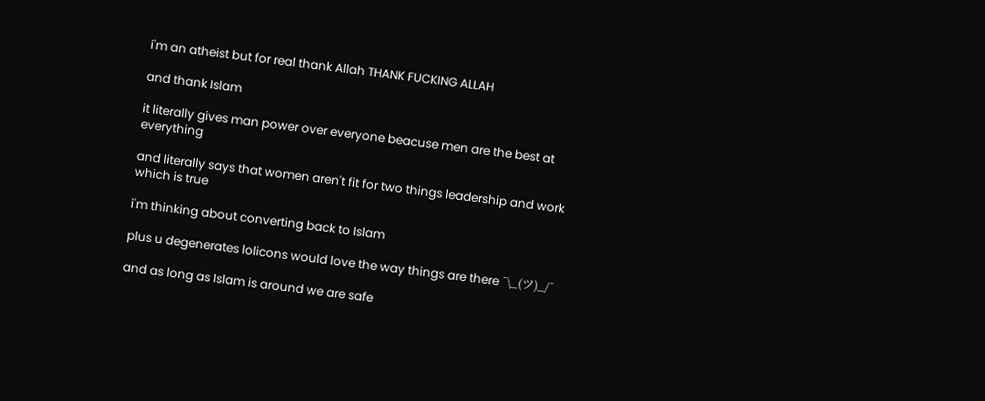i'm an atheist but for real thank Allah THANK FUCKING ALLAH

and thank Islam

it literally gives man power over everyone beacuse men are the best at everything

and literally says that women aren't fit for two things leadership and work which is true

i'm thinking about converting back to Islam

plus u degenerates lolicons would love the way things are there ¯\_(ツ)_/¯

and as long as Islam is around we are safe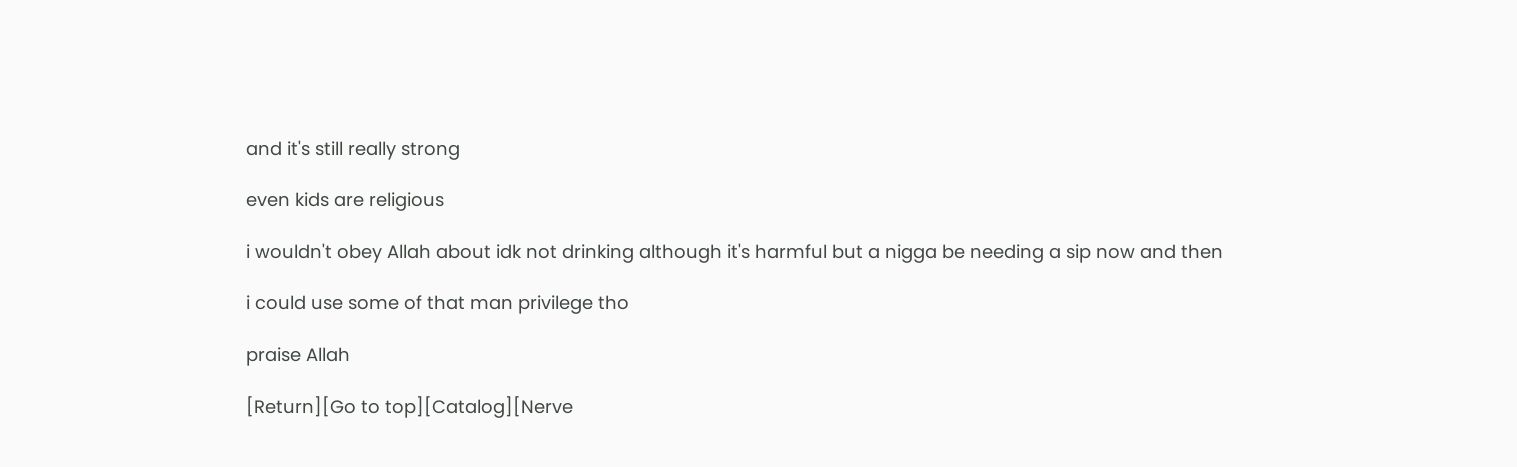and it's still really strong

even kids are religious

i wouldn't obey Allah about idk not drinking although it's harmful but a nigga be needing a sip now and then

i could use some of that man privilege tho

praise Allah

[Return][Go to top][Catalog][Nerve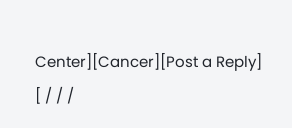Center][Cancer][Post a Reply]
[ / / /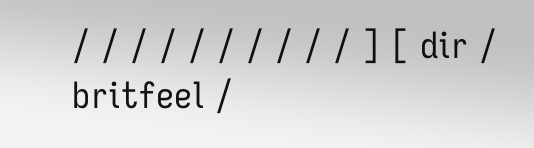/ / / / / / / / / / ] [ dir / britfeel /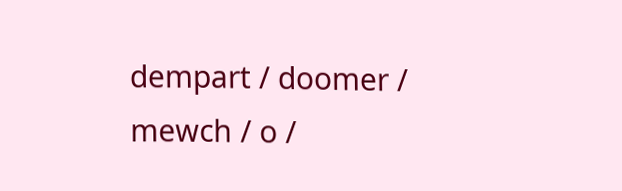dempart / doomer / mewch / o /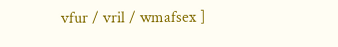vfur / vril / wmafsex ]